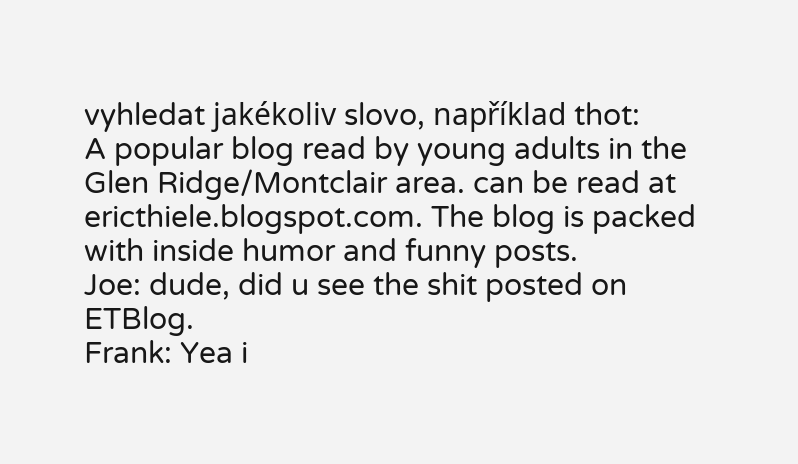vyhledat jakékoliv slovo, například thot:
A popular blog read by young adults in the Glen Ridge/Montclair area. can be read at ericthiele.blogspot.com. The blog is packed with inside humor and funny posts.
Joe: dude, did u see the shit posted on ETBlog.
Frank: Yea i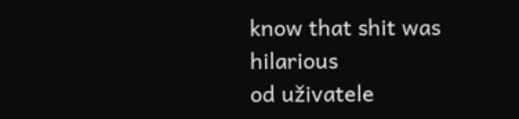know that shit was hilarious
od uživatele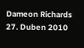Dameon Richards 27. Duben 2010